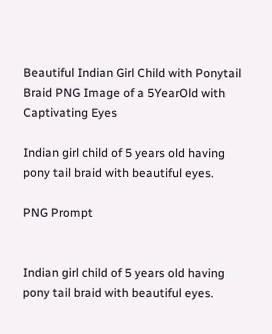Beautiful Indian Girl Child with Ponytail Braid PNG Image of a 5YearOld with Captivating Eyes

Indian girl child of 5 years old having pony tail braid with beautiful eyes.

PNG Prompt


Indian girl child of 5 years old having pony tail braid with beautiful eyes.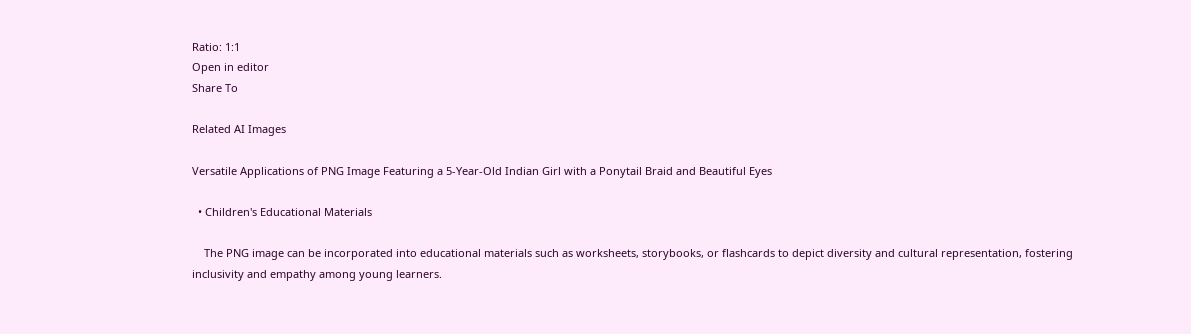Ratio: 1:1
Open in editor
Share To

Related AI Images

Versatile Applications of PNG Image Featuring a 5-Year-Old Indian Girl with a Ponytail Braid and Beautiful Eyes

  • Children's Educational Materials

    The PNG image can be incorporated into educational materials such as worksheets, storybooks, or flashcards to depict diversity and cultural representation, fostering inclusivity and empathy among young learners.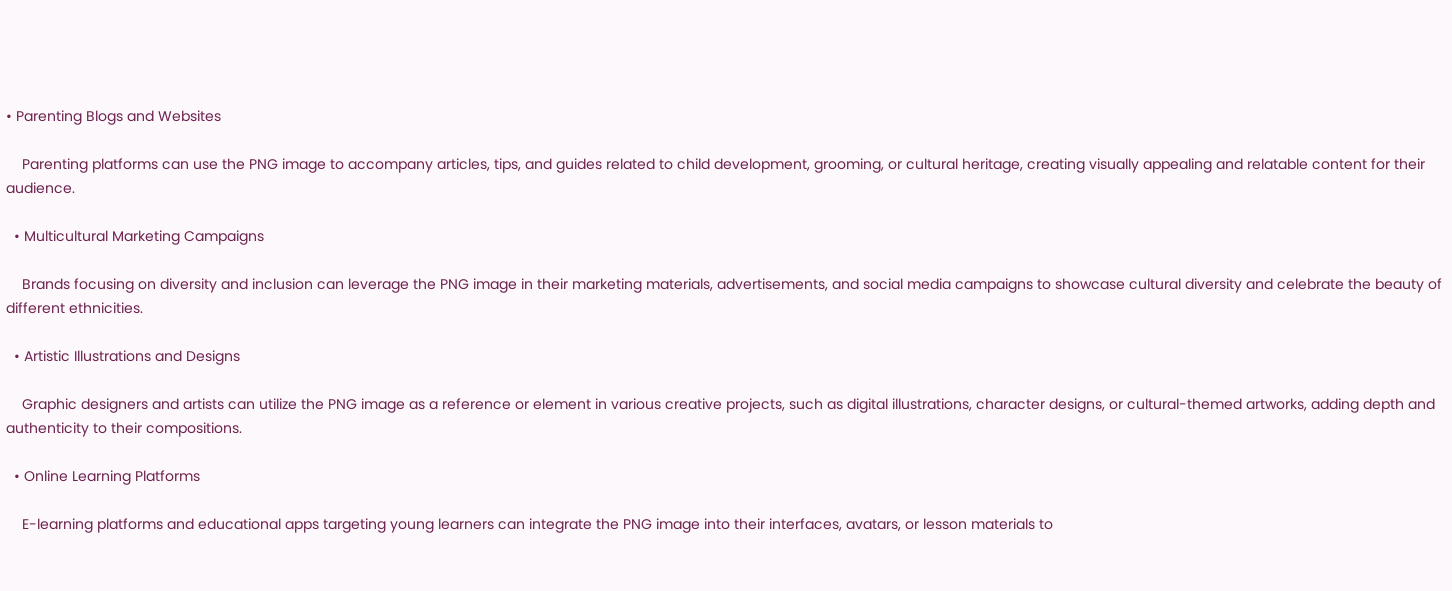• Parenting Blogs and Websites

    Parenting platforms can use the PNG image to accompany articles, tips, and guides related to child development, grooming, or cultural heritage, creating visually appealing and relatable content for their audience.

  • Multicultural Marketing Campaigns

    Brands focusing on diversity and inclusion can leverage the PNG image in their marketing materials, advertisements, and social media campaigns to showcase cultural diversity and celebrate the beauty of different ethnicities.

  • Artistic Illustrations and Designs

    Graphic designers and artists can utilize the PNG image as a reference or element in various creative projects, such as digital illustrations, character designs, or cultural-themed artworks, adding depth and authenticity to their compositions.

  • Online Learning Platforms

    E-learning platforms and educational apps targeting young learners can integrate the PNG image into their interfaces, avatars, or lesson materials to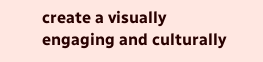create a visually engaging and culturally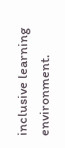inclusive learning environment.